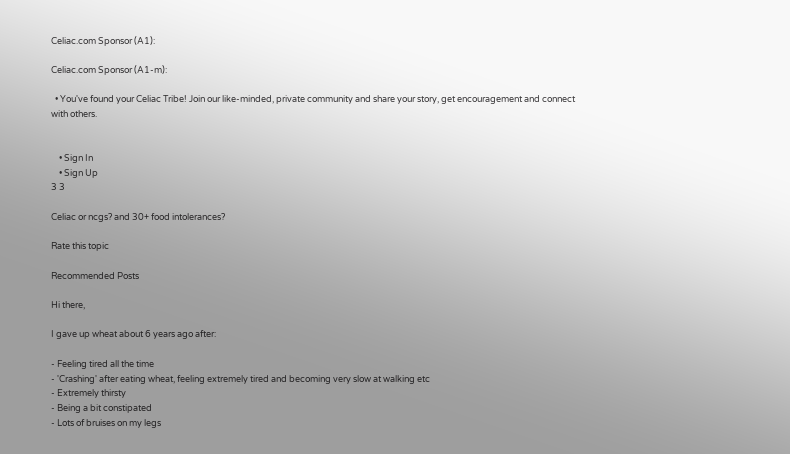Celiac.com Sponsor (A1):

Celiac.com Sponsor (A1-m):

  • You've found your Celiac Tribe! Join our like-minded, private community and share your story, get encouragement and connect with others.


    • Sign In
    • Sign Up
3 3

Celiac or ncgs? and 30+ food intolerances?

Rate this topic

Recommended Posts

Hi there,

I gave up wheat about 6 years ago after:

- Feeling tired all the time
- 'Crashing' after eating wheat, feeling extremely tired and becoming very slow at walking etc
- Extremely thirsty
- Being a bit constipated
- Lots of bruises on my legs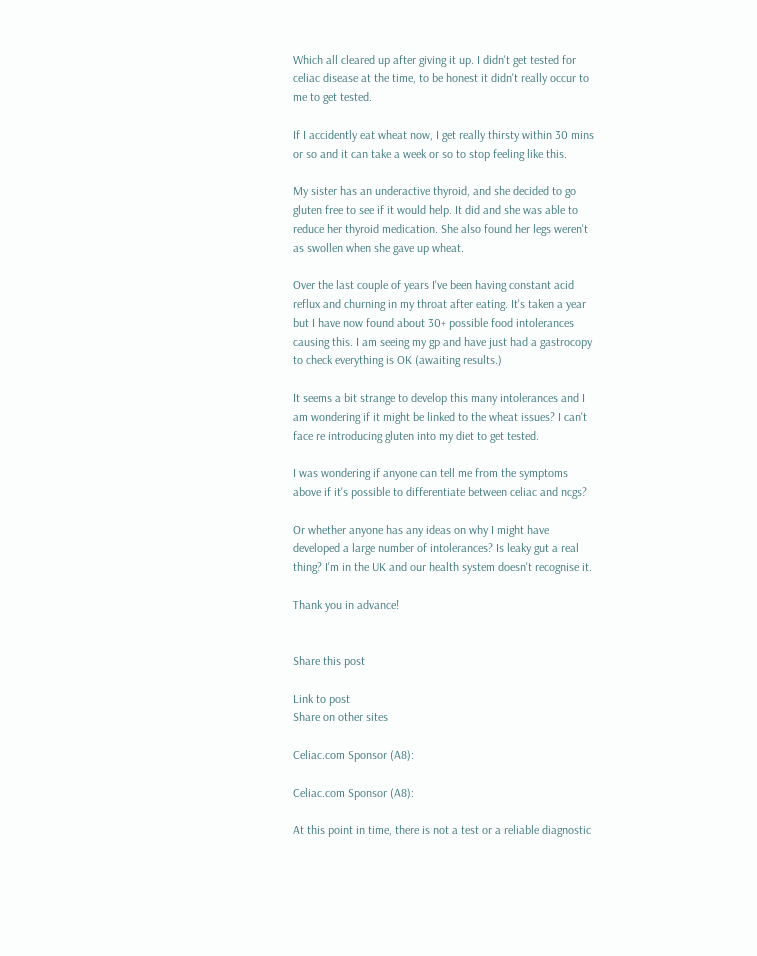Which all cleared up after giving it up. I didn't get tested for celiac disease at the time, to be honest it didn't really occur to me to get tested.

If I accidently eat wheat now, I get really thirsty within 30 mins or so and it can take a week or so to stop feeling like this.

My sister has an underactive thyroid, and she decided to go gluten free to see if it would help. It did and she was able to reduce her thyroid medication. She also found her legs weren't as swollen when she gave up wheat.

Over the last couple of years I've been having constant acid reflux and churning in my throat after eating. It's taken a year but I have now found about 30+ possible food intolerances causing this. I am seeing my gp and have just had a gastrocopy to check everything is OK (awaiting results.)

It seems a bit strange to develop this many intolerances and I am wondering if it might be linked to the wheat issues? I can't face re introducing gluten into my diet to get tested.

I was wondering if anyone can tell me from the symptoms above if it's possible to differentiate between celiac and ncgs?

Or whether anyone has any ideas on why I might have developed a large number of intolerances? Is leaky gut a real thing? I'm in the UK and our health system doesn't recognise it.

Thank you in advance!


Share this post

Link to post
Share on other sites

Celiac.com Sponsor (A8):

Celiac.com Sponsor (A8):

At this point in time, there is not a test or a reliable diagnostic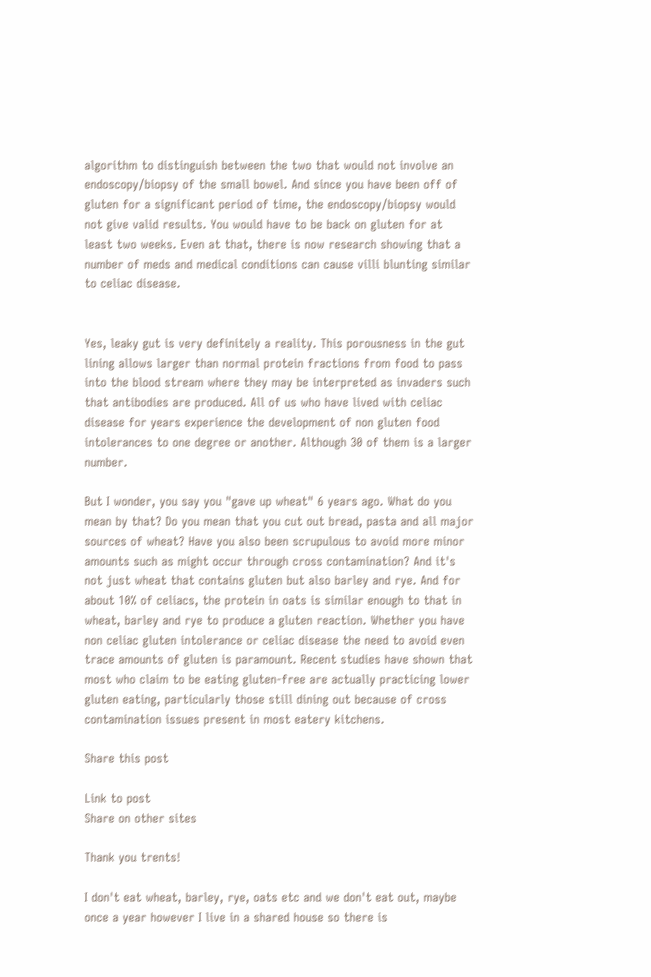algorithm to distinguish between the two that would not involve an endoscopy/biopsy of the small bowel. And since you have been off of gluten for a significant period of time, the endoscopy/biopsy would not give valid results. You would have to be back on gluten for at least two weeks. Even at that, there is now research showing that a number of meds and medical conditions can cause villi blunting similar to celiac disease.


Yes, leaky gut is very definitely a reality. This porousness in the gut lining allows larger than normal protein fractions from food to pass into the blood stream where they may be interpreted as invaders such that antibodies are produced. All of us who have lived with celiac disease for years experience the development of non gluten food intolerances to one degree or another. Although 30 of them is a larger number.

But I wonder, you say you "gave up wheat" 6 years ago. What do you mean by that? Do you mean that you cut out bread, pasta and all major sources of wheat? Have you also been scrupulous to avoid more minor amounts such as might occur through cross contamination? And it's not just wheat that contains gluten but also barley and rye. And for about 10% of celiacs, the protein in oats is similar enough to that in wheat, barley and rye to produce a gluten reaction. Whether you have non celiac gluten intolerance or celiac disease the need to avoid even trace amounts of gluten is paramount. Recent studies have shown that most who claim to be eating gluten-free are actually practicing lower gluten eating, particularly those still dining out because of cross contamination issues present in most eatery kitchens.

Share this post

Link to post
Share on other sites

Thank you trents!

I don't eat wheat, barley, rye, oats etc and we don't eat out, maybe once a year however I live in a shared house so there is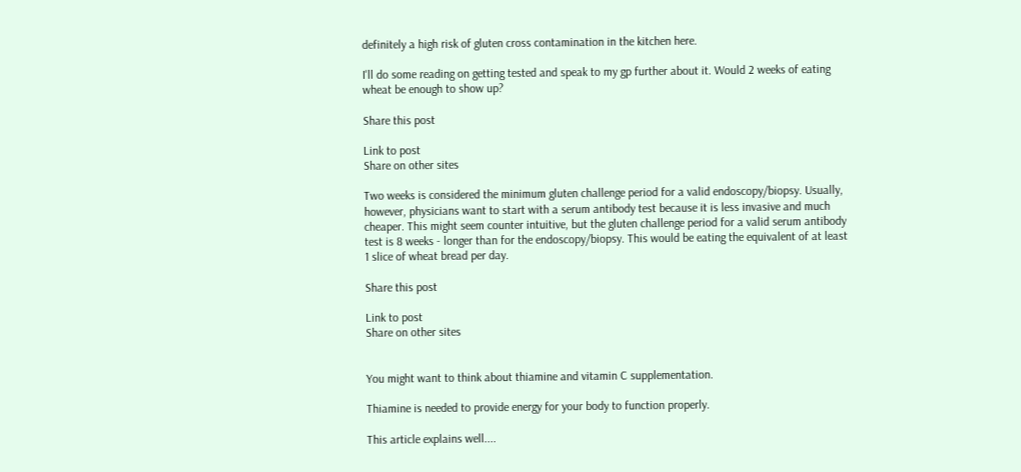definitely a high risk of gluten cross contamination in the kitchen here.

I'll do some reading on getting tested and speak to my gp further about it. Would 2 weeks of eating wheat be enough to show up?

Share this post

Link to post
Share on other sites

Two weeks is considered the minimum gluten challenge period for a valid endoscopy/biopsy. Usually, however, physicians want to start with a serum antibody test because it is less invasive and much cheaper. This might seem counter intuitive, but the gluten challenge period for a valid serum antibody test is 8 weeks - longer than for the endoscopy/biopsy. This would be eating the equivalent of at least 1 slice of wheat bread per day.

Share this post

Link to post
Share on other sites


You might want to think about thiamine and vitamin C supplementation.

Thiamine is needed to provide energy for your body to function properly.

This article explains well....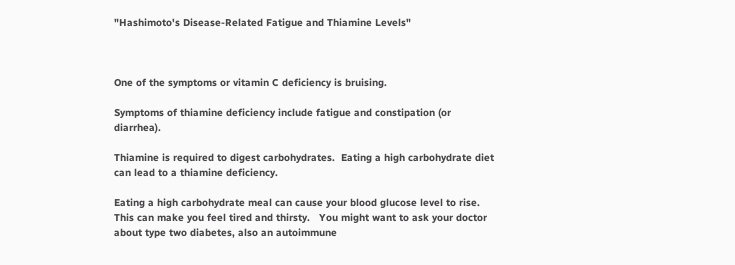"Hashimoto's Disease-Related Fatigue and Thiamine Levels"



One of the symptoms or vitamin C deficiency is bruising.

Symptoms of thiamine deficiency include fatigue and constipation (or diarrhea).

Thiamine is required to digest carbohydrates.  Eating a high carbohydrate diet can lead to a thiamine deficiency.

Eating a high carbohydrate meal can cause your blood glucose level to rise.  This can make you feel tired and thirsty.   You might want to ask your doctor about type two diabetes, also an autoimmune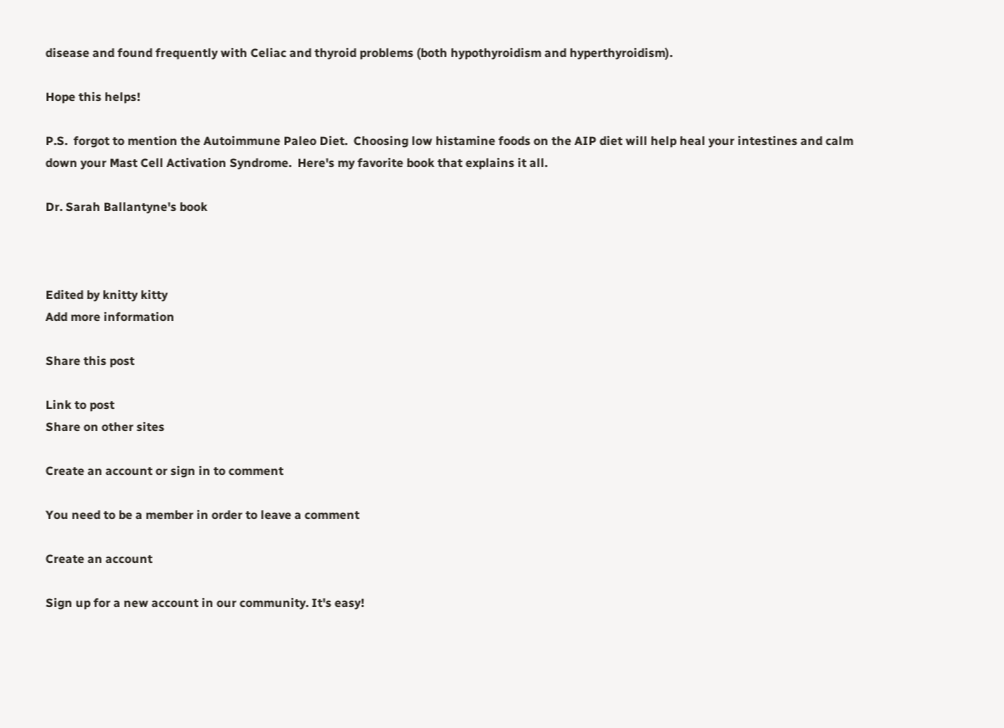disease and found frequently with Celiac and thyroid problems (both hypothyroidism and hyperthyroidism).

Hope this helps!

P.S.  forgot to mention the Autoimmune Paleo Diet.  Choosing low histamine foods on the AIP diet will help heal your intestines and calm down your Mast Cell Activation Syndrome.  Here's my favorite book that explains it all.

Dr. Sarah Ballantyne's book



Edited by knitty kitty
Add more information

Share this post

Link to post
Share on other sites

Create an account or sign in to comment

You need to be a member in order to leave a comment

Create an account

Sign up for a new account in our community. It's easy!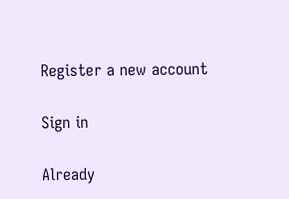Register a new account

Sign in

Already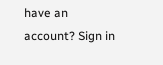have an account? Sign in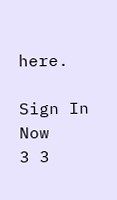here.

Sign In Now
3 3